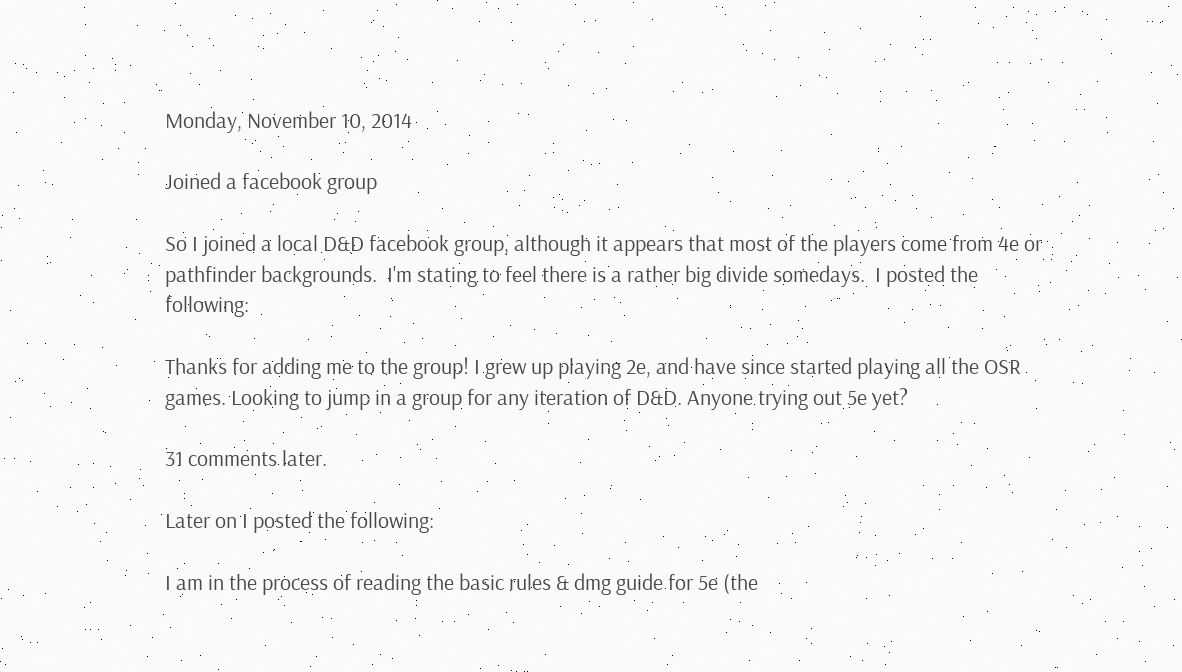Monday, November 10, 2014

Joined a facebook group

So I joined a local D&D facebook group, although it appears that most of the players come from 4e or pathfinder backgrounds.  I'm stating to feel there is a rather big divide somedays.  I posted the following:

Thanks for adding me to the group! I grew up playing 2e, and have since started playing all the OSR games. Looking to jump in a group for any iteration of D&D. Anyone trying out 5e yet?

31 comments later.

Later on I posted the following:

I am in the process of reading the basic rules & dmg guide for 5e (the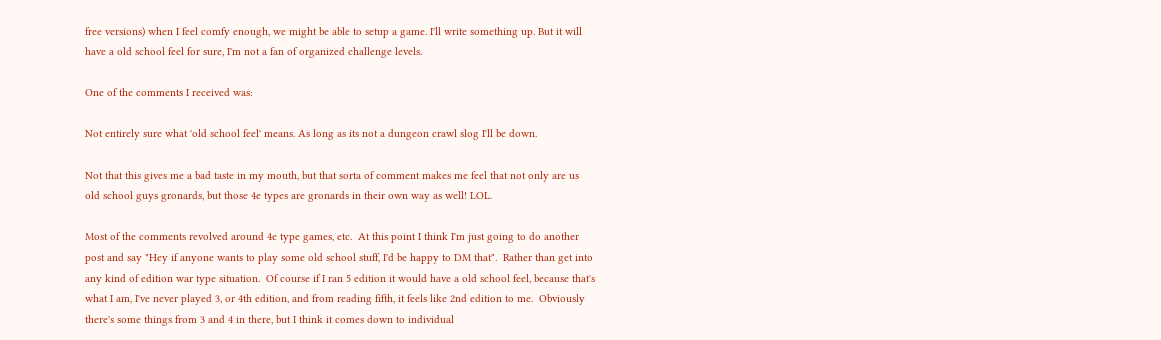free versions) when I feel comfy enough, we might be able to setup a game. I'll write something up. But it will have a old school feel for sure, I'm not a fan of organized challenge levels.

One of the comments I received was:

Not entirely sure what 'old school feel' means. As long as its not a dungeon crawl slog I'll be down.

Not that this gives me a bad taste in my mouth, but that sorta of comment makes me feel that not only are us old school guys gronards, but those 4e types are gronards in their own way as well! LOL.

Most of the comments revolved around 4e type games, etc.  At this point I think I'm just going to do another post and say "Hey if anyone wants to play some old school stuff, I'd be happy to DM that".  Rather than get into any kind of edition war type situation.  Of course if I ran 5 edition it would have a old school feel, because that's what I am, I've never played 3, or 4th edition, and from reading fifth, it feels like 2nd edition to me.  Obviously there's some things from 3 and 4 in there, but I think it comes down to individual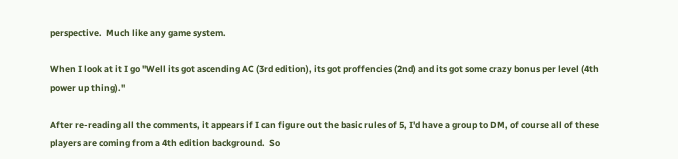perspective.  Much like any game system.

When I look at it I go "Well its got ascending AC (3rd edition), its got proffencies (2nd) and its got some crazy bonus per level (4th power up thing)."

After re-reading all the comments, it appears if I can figure out the basic rules of 5, I'd have a group to DM, of course all of these players are coming from a 4th edition background.  So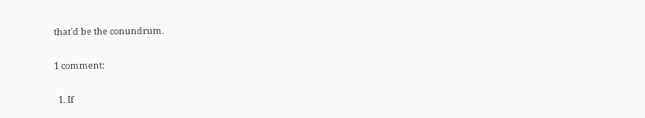that'd be the conundrum.

1 comment:

  1. If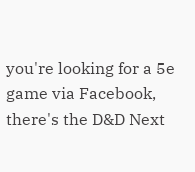you're looking for a 5e game via Facebook, there's the D&D Next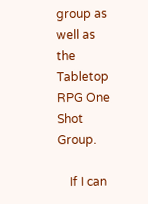group as well as the Tabletop RPG One Shot Group.

    If I can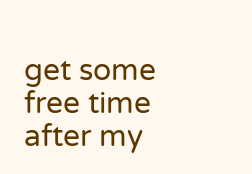get some free time after my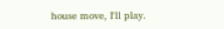house move, I'll play.